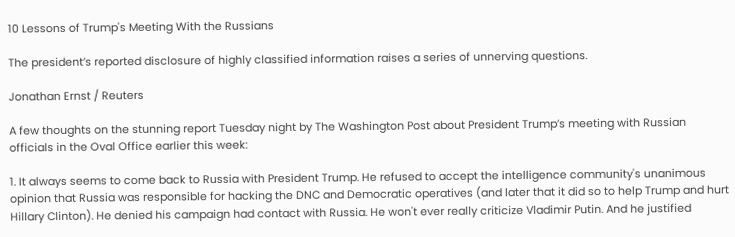10 Lessons of Trump's Meeting With the Russians

The president’s reported disclosure of highly classified information raises a series of unnerving questions.

Jonathan Ernst / Reuters

A few thoughts on the stunning report Tuesday night by The Washington Post about President Trump’s meeting with Russian officials in the Oval Office earlier this week:

1. It always seems to come back to Russia with President Trump. He refused to accept the intelligence community's unanimous opinion that Russia was responsible for hacking the DNC and Democratic operatives (and later that it did so to help Trump and hurt Hillary Clinton). He denied his campaign had contact with Russia. He won't ever really criticize Vladimir Putin. And he justified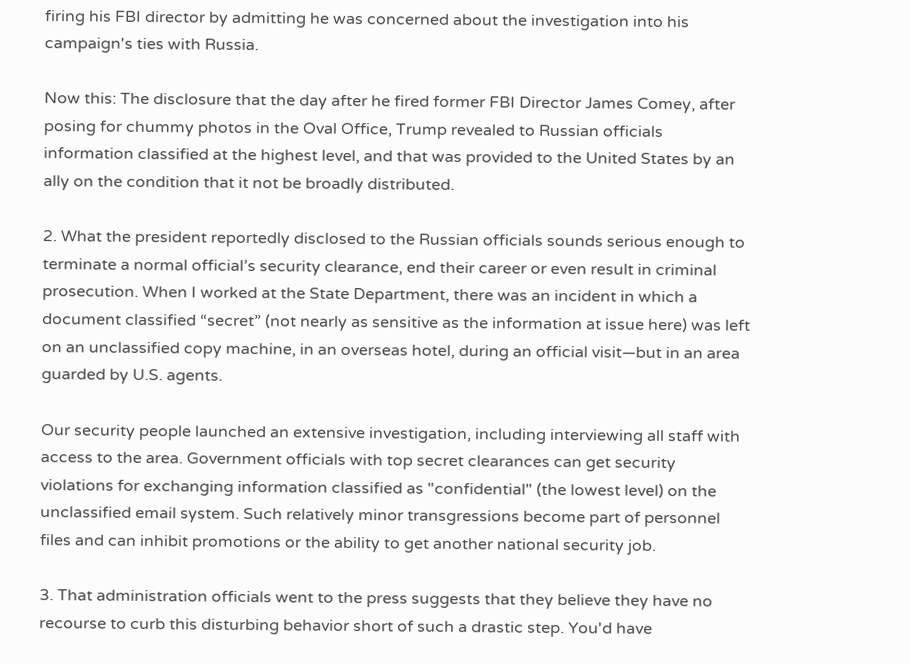firing his FBI director by admitting he was concerned about the investigation into his campaign's ties with Russia.

Now this: The disclosure that the day after he fired former FBI Director James Comey, after posing for chummy photos in the Oval Office, Trump revealed to Russian officials information classified at the highest level, and that was provided to the United States by an ally on the condition that it not be broadly distributed.

2. What the president reportedly disclosed to the Russian officials sounds serious enough to terminate a normal official’s security clearance, end their career or even result in criminal prosecution. When I worked at the State Department, there was an incident in which a document classified “secret” (not nearly as sensitive as the information at issue here) was left on an unclassified copy machine, in an overseas hotel, during an official visit—but in an area guarded by U.S. agents.

Our security people launched an extensive investigation, including interviewing all staff with access to the area. Government officials with top secret clearances can get security violations for exchanging information classified as "confidential" (the lowest level) on the unclassified email system. Such relatively minor transgressions become part of personnel files and can inhibit promotions or the ability to get another national security job.

3. That administration officials went to the press suggests that they believe they have no recourse to curb this disturbing behavior short of such a drastic step. You'd have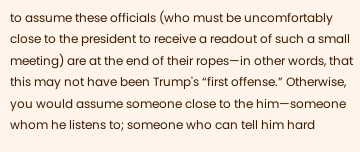to assume these officials (who must be uncomfortably close to the president to receive a readout of such a small meeting) are at the end of their ropes—in other words, that this may not have been Trump's “first offense.” Otherwise, you would assume someone close to the him—someone whom he listens to; someone who can tell him hard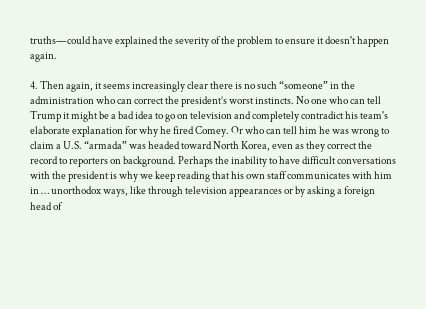truths—could have explained the severity of the problem to ensure it doesn't happen again.

4. Then again, it seems increasingly clear there is no such “someone” in the administration who can correct the president’s worst instincts. No one who can tell Trump it might be a bad idea to go on television and completely contradict his team's elaborate explanation for why he fired Comey. Or who can tell him he was wrong to claim a U.S. “armada” was headed toward North Korea, even as they correct the record to reporters on background. Perhaps the inability to have difficult conversations with the president is why we keep reading that his own staff communicates with him in … unorthodox ways, like through television appearances or by asking a foreign head of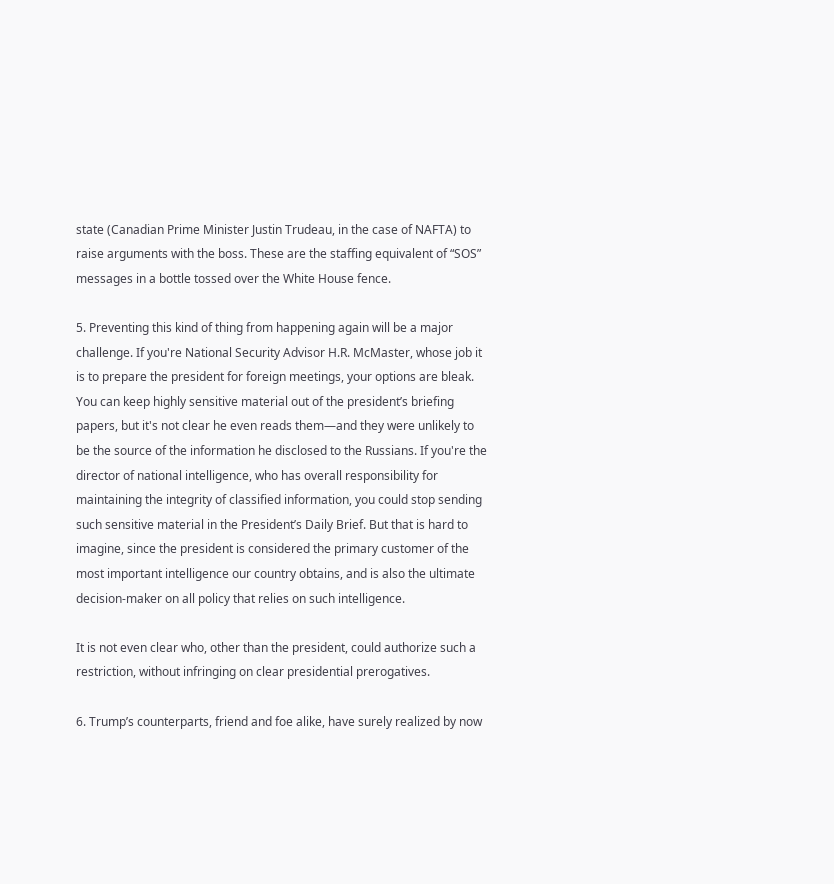state (Canadian Prime Minister Justin Trudeau, in the case of NAFTA) to raise arguments with the boss. These are the staffing equivalent of “SOS” messages in a bottle tossed over the White House fence.

5. Preventing this kind of thing from happening again will be a major challenge. If you're National Security Advisor H.R. McMaster, whose job it is to prepare the president for foreign meetings, your options are bleak. You can keep highly sensitive material out of the president’s briefing papers, but it's not clear he even reads them—and they were unlikely to be the source of the information he disclosed to the Russians. If you're the director of national intelligence, who has overall responsibility for maintaining the integrity of classified information, you could stop sending such sensitive material in the President’s Daily Brief. But that is hard to imagine, since the president is considered the primary customer of the most important intelligence our country obtains, and is also the ultimate decision-maker on all policy that relies on such intelligence.

It is not even clear who, other than the president, could authorize such a restriction, without infringing on clear presidential prerogatives.

6. Trump’s counterparts, friend and foe alike, have surely realized by now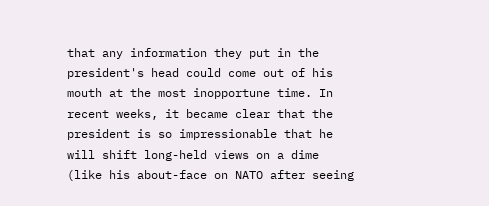that any information they put in the president's head could come out of his mouth at the most inopportune time. In recent weeks, it became clear that the president is so impressionable that he will shift long-held views on a dime (like his about-face on NATO after seeing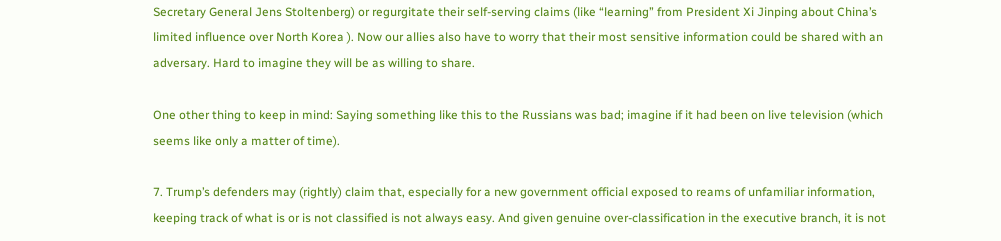Secretary General Jens Stoltenberg) or regurgitate their self-serving claims (like “learning” from President Xi Jinping about China’s limited influence over North Korea ). Now our allies also have to worry that their most sensitive information could be shared with an adversary. Hard to imagine they will be as willing to share.

One other thing to keep in mind: Saying something like this to the Russians was bad; imagine if it had been on live television (which seems like only a matter of time).

7. Trump’s defenders may (rightly) claim that, especially for a new government official exposed to reams of unfamiliar information, keeping track of what is or is not classified is not always easy. And given genuine over-classification in the executive branch, it is not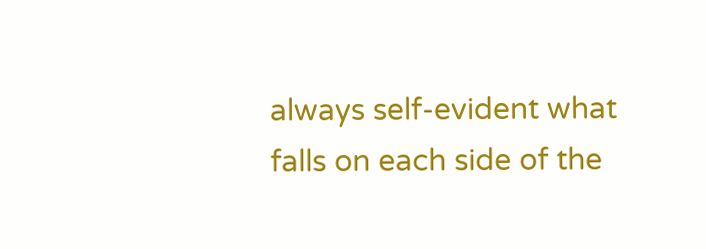always self-evident what falls on each side of the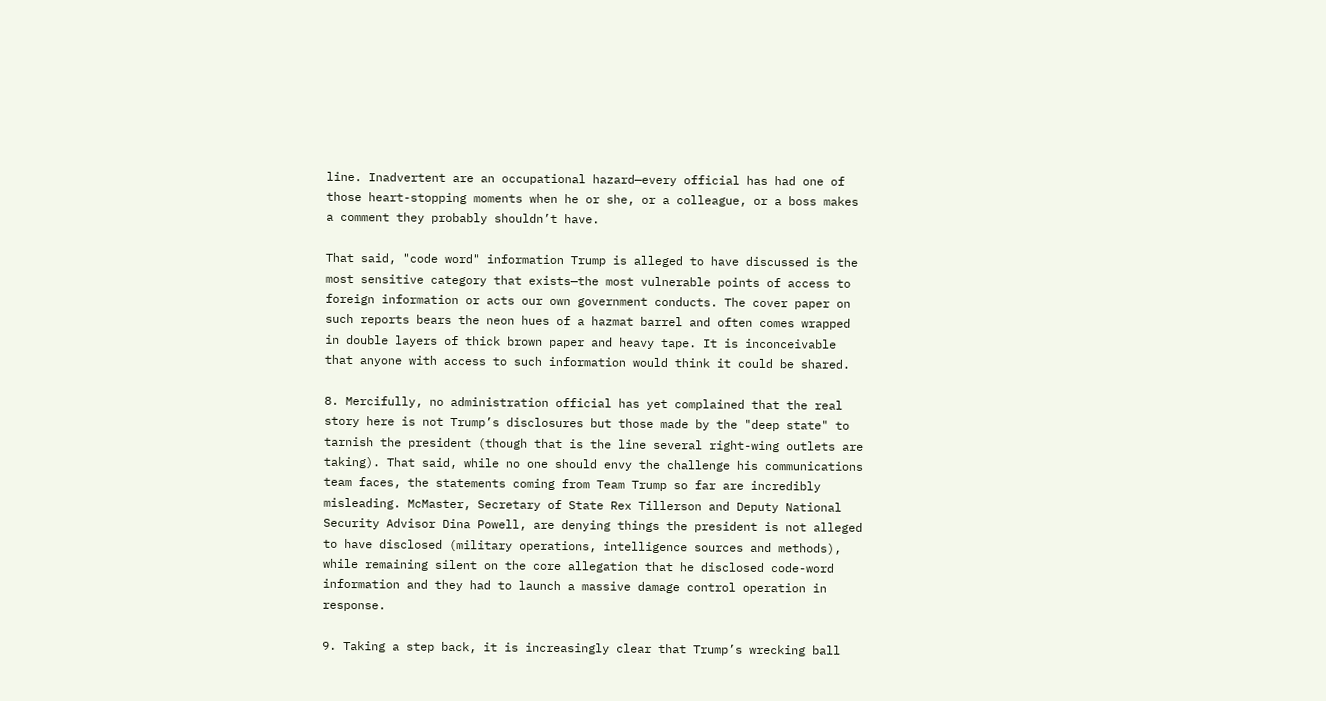line. Inadvertent are an occupational hazard—every official has had one of those heart-stopping moments when he or she, or a colleague, or a boss makes a comment they probably shouldn’t have.

That said, "code word" information Trump is alleged to have discussed is the most sensitive category that exists—the most vulnerable points of access to foreign information or acts our own government conducts. The cover paper on such reports bears the neon hues of a hazmat barrel and often comes wrapped in double layers of thick brown paper and heavy tape. It is inconceivable that anyone with access to such information would think it could be shared.

8. Mercifully, no administration official has yet complained that the real story here is not Trump’s disclosures but those made by the "deep state" to tarnish the president (though that is the line several right-wing outlets are taking). That said, while no one should envy the challenge his communications team faces, the statements coming from Team Trump so far are incredibly misleading. McMaster, Secretary of State Rex Tillerson and Deputy National Security Advisor Dina Powell, are denying things the president is not alleged to have disclosed (military operations, intelligence sources and methods), while remaining silent on the core allegation that he disclosed code-word information and they had to launch a massive damage control operation in response.

9. Taking a step back, it is increasingly clear that Trump’s wrecking ball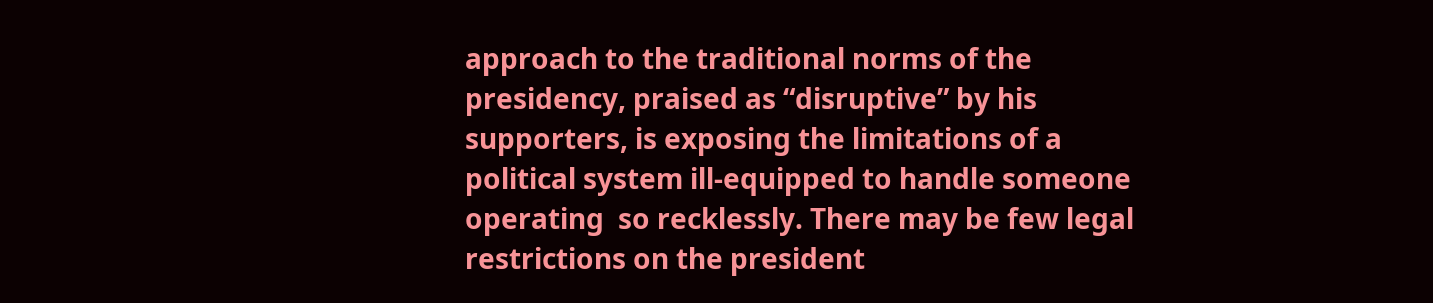approach to the traditional norms of the presidency, praised as “disruptive” by his supporters, is exposing the limitations of a political system ill-equipped to handle someone operating  so recklessly. There may be few legal restrictions on the president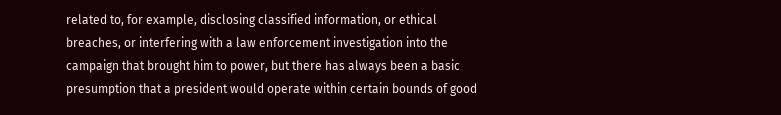related to, for example, disclosing classified information, or ethical breaches, or interfering with a law enforcement investigation into the campaign that brought him to power, but there has always been a basic presumption that a president would operate within certain bounds of good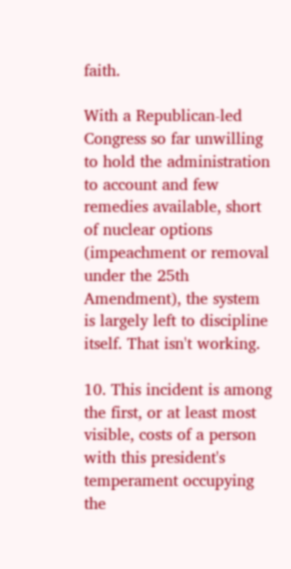faith.

With a Republican-led Congress so far unwilling to hold the administration to account and few remedies available, short of nuclear options (impeachment or removal under the 25th Amendment), the system is largely left to discipline itself. That isn't working.

10. This incident is among the first, or at least most visible, costs of a person with this president's temperament occupying the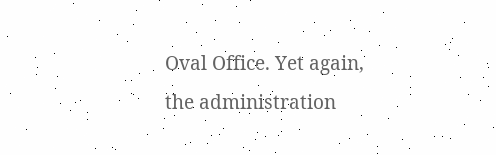Oval Office. Yet again, the administration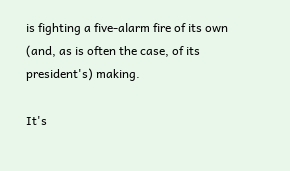is fighting a five-alarm fire of its own (and, as is often the case, of its president's) making.

It's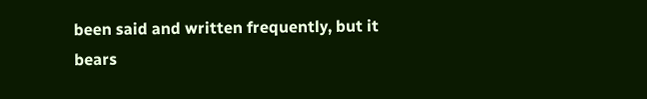been said and written frequently, but it bears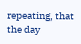repeating, that the day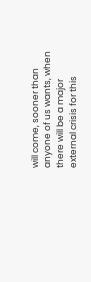will come, sooner than anyone of us wants, when there will be a major external crisis for this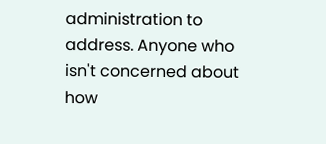administration to address. Anyone who isn't concerned about how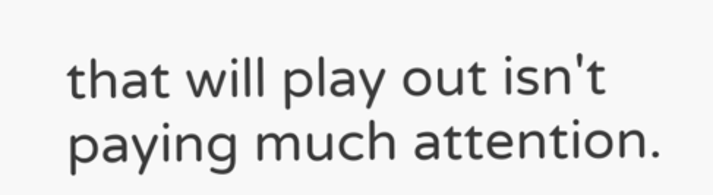that will play out isn't paying much attention.